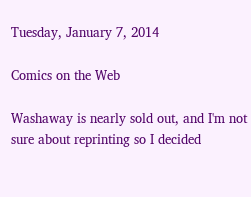Tuesday, January 7, 2014

Comics on the Web

Washaway is nearly sold out, and I'm not sure about reprinting so I decided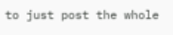to just post the whole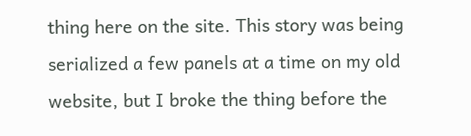thing here on the site. This story was being serialized a few panels at a time on my old website, but I broke the thing before the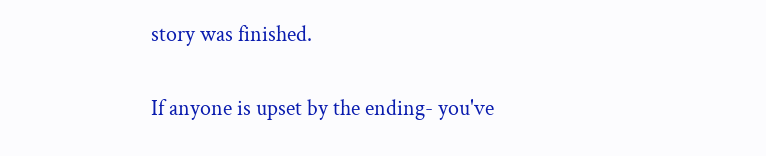story was finished.

If anyone is upset by the ending- you've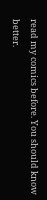read my comics before. You should know better.